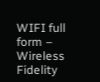WIFI full form – Wireless Fidelity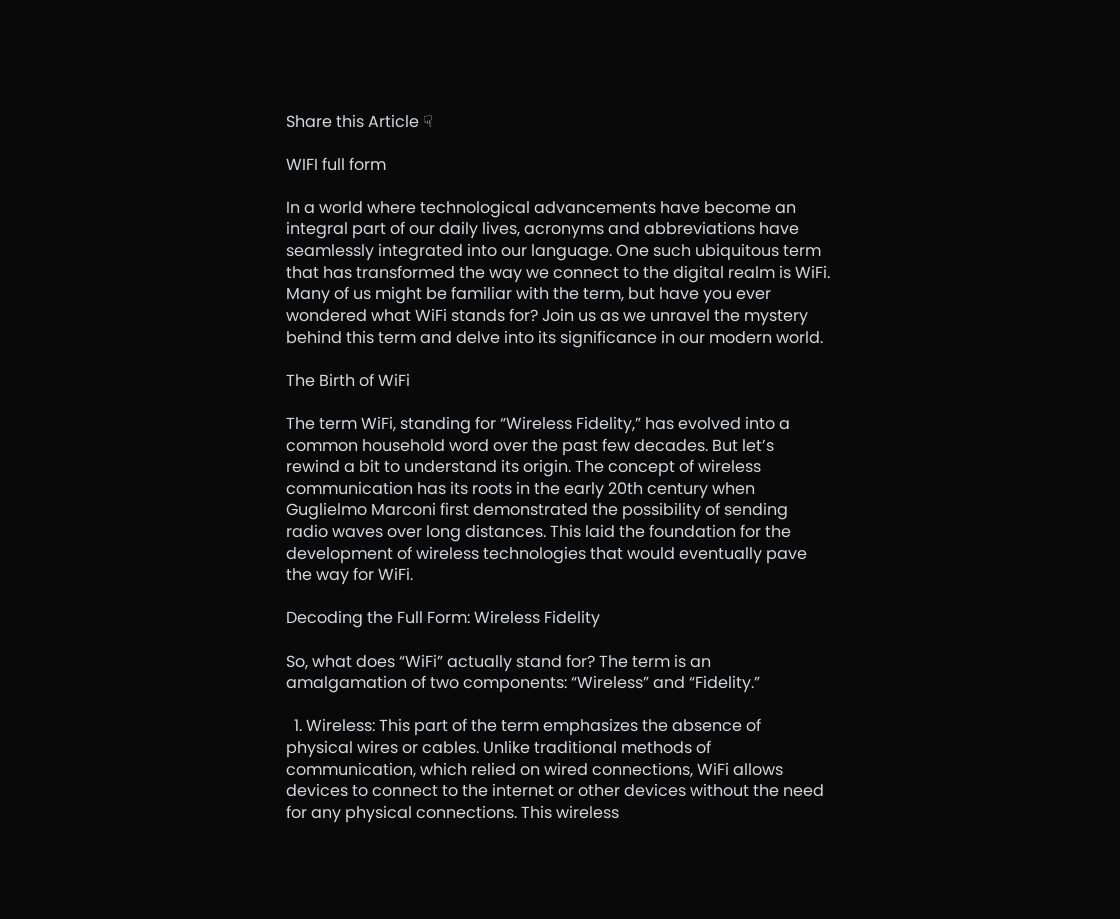Share this Article ☟

WIFI full form

In a world where technological advancements have become an integral part of our daily lives, acronyms and abbreviations have seamlessly integrated into our language. One such ubiquitous term that has transformed the way we connect to the digital realm is WiFi. Many of us might be familiar with the term, but have you ever wondered what WiFi stands for? Join us as we unravel the mystery behind this term and delve into its significance in our modern world.

The Birth of WiFi

The term WiFi, standing for “Wireless Fidelity,” has evolved into a common household word over the past few decades. But let’s rewind a bit to understand its origin. The concept of wireless communication has its roots in the early 20th century when Guglielmo Marconi first demonstrated the possibility of sending radio waves over long distances. This laid the foundation for the development of wireless technologies that would eventually pave the way for WiFi.

Decoding the Full Form: Wireless Fidelity

So, what does “WiFi” actually stand for? The term is an amalgamation of two components: “Wireless” and “Fidelity.”

  1. Wireless: This part of the term emphasizes the absence of physical wires or cables. Unlike traditional methods of communication, which relied on wired connections, WiFi allows devices to connect to the internet or other devices without the need for any physical connections. This wireless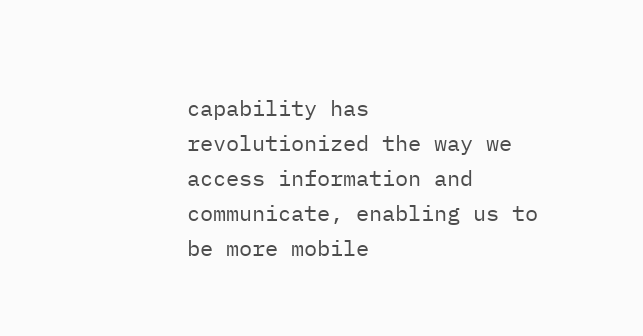capability has revolutionized the way we access information and communicate, enabling us to be more mobile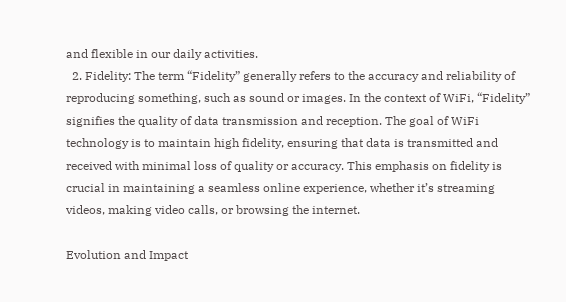and flexible in our daily activities.
  2. Fidelity: The term “Fidelity” generally refers to the accuracy and reliability of reproducing something, such as sound or images. In the context of WiFi, “Fidelity” signifies the quality of data transmission and reception. The goal of WiFi technology is to maintain high fidelity, ensuring that data is transmitted and received with minimal loss of quality or accuracy. This emphasis on fidelity is crucial in maintaining a seamless online experience, whether it’s streaming videos, making video calls, or browsing the internet.

Evolution and Impact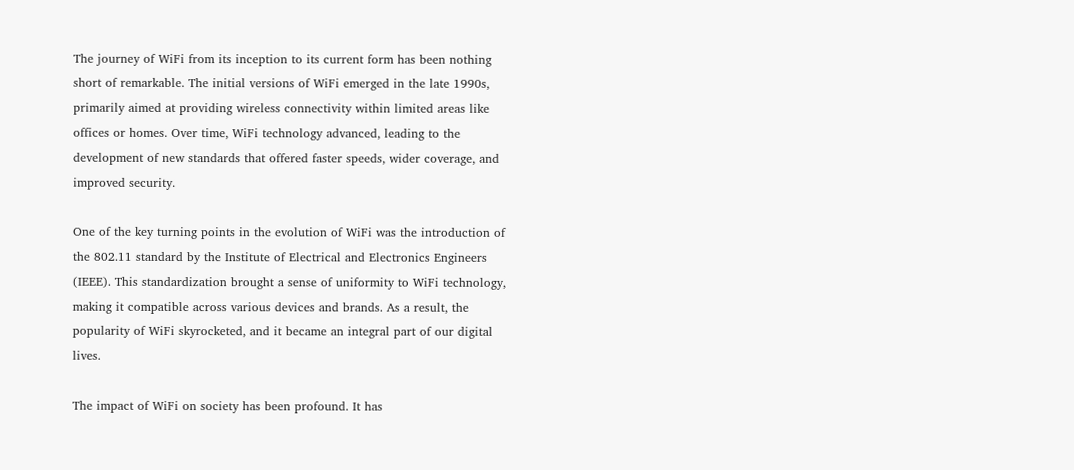The journey of WiFi from its inception to its current form has been nothing short of remarkable. The initial versions of WiFi emerged in the late 1990s, primarily aimed at providing wireless connectivity within limited areas like offices or homes. Over time, WiFi technology advanced, leading to the development of new standards that offered faster speeds, wider coverage, and improved security.

One of the key turning points in the evolution of WiFi was the introduction of the 802.11 standard by the Institute of Electrical and Electronics Engineers (IEEE). This standardization brought a sense of uniformity to WiFi technology, making it compatible across various devices and brands. As a result, the popularity of WiFi skyrocketed, and it became an integral part of our digital lives.

The impact of WiFi on society has been profound. It has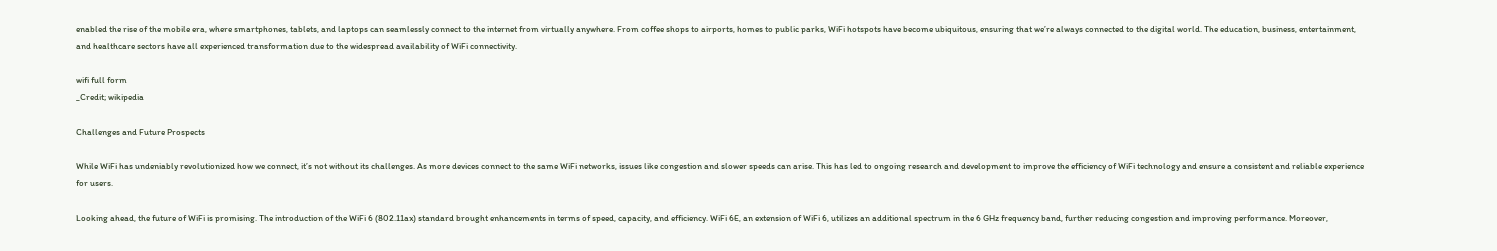enabled the rise of the mobile era, where smartphones, tablets, and laptops can seamlessly connect to the internet from virtually anywhere. From coffee shops to airports, homes to public parks, WiFi hotspots have become ubiquitous, ensuring that we’re always connected to the digital world. The education, business, entertainment, and healthcare sectors have all experienced transformation due to the widespread availability of WiFi connectivity.

wifi full form
_Credit; wikipedia

Challenges and Future Prospects

While WiFi has undeniably revolutionized how we connect, it’s not without its challenges. As more devices connect to the same WiFi networks, issues like congestion and slower speeds can arise. This has led to ongoing research and development to improve the efficiency of WiFi technology and ensure a consistent and reliable experience for users.

Looking ahead, the future of WiFi is promising. The introduction of the WiFi 6 (802.11ax) standard brought enhancements in terms of speed, capacity, and efficiency. WiFi 6E, an extension of WiFi 6, utilizes an additional spectrum in the 6 GHz frequency band, further reducing congestion and improving performance. Moreover,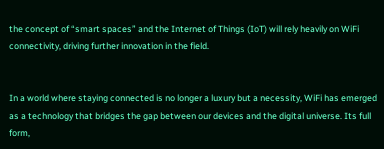the concept of “smart spaces” and the Internet of Things (IoT) will rely heavily on WiFi connectivity, driving further innovation in the field.


In a world where staying connected is no longer a luxury but a necessity, WiFi has emerged as a technology that bridges the gap between our devices and the digital universe. Its full form,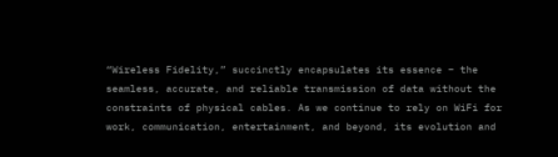“Wireless Fidelity,” succinctly encapsulates its essence – the seamless, accurate, and reliable transmission of data without the constraints of physical cables. As we continue to rely on WiFi for work, communication, entertainment, and beyond, its evolution and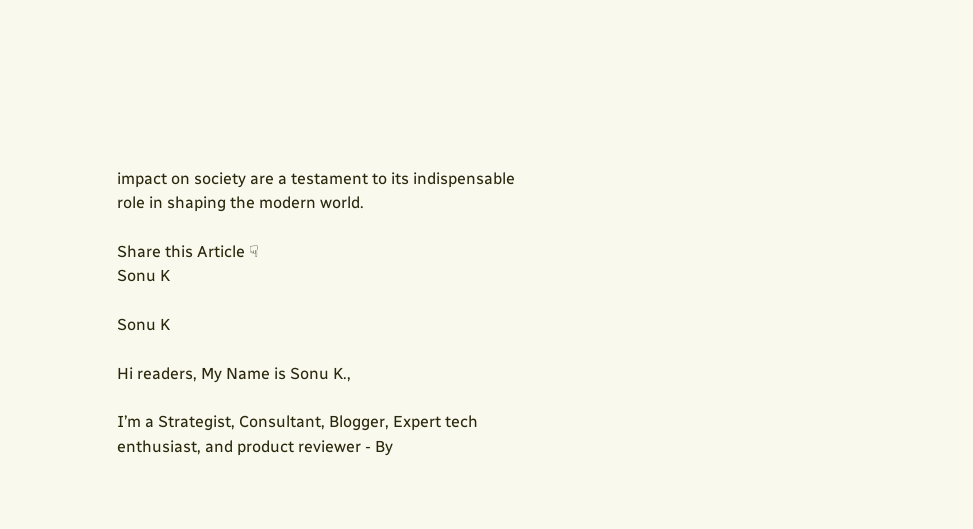impact on society are a testament to its indispensable role in shaping the modern world.

Share this Article ☟
Sonu K

Sonu K

Hi readers, My Name is Sonu K.,

I’m a Strategist, Consultant, Blogger, Expert tech enthusiast, and product reviewer - By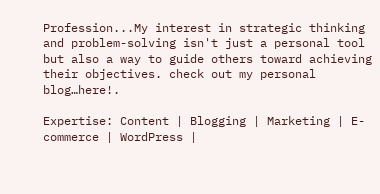Profession...My interest in strategic thinking and problem-solving isn't just a personal tool but also a way to guide others toward achieving their objectives. check out my personal blog…here!.

Expertise: Content | Blogging | Marketing | E-commerce | WordPress |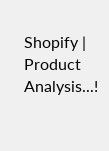Shopify | Product Analysis...!